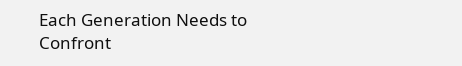Each Generation Needs to Confront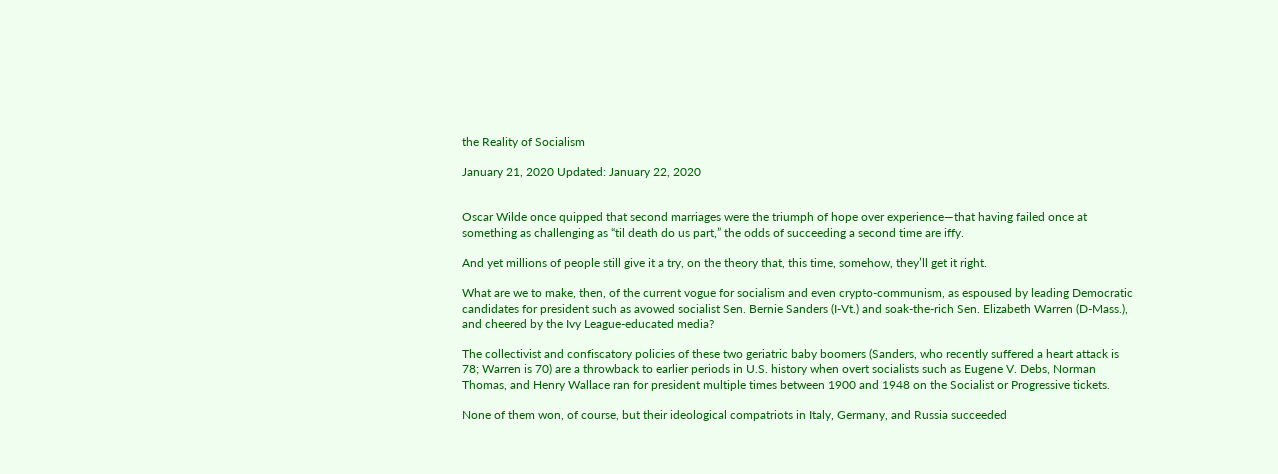the Reality of Socialism

January 21, 2020 Updated: January 22, 2020


Oscar Wilde once quipped that second marriages were the triumph of hope over experience—that having failed once at something as challenging as “til death do us part,” the odds of succeeding a second time are iffy.

And yet millions of people still give it a try, on the theory that, this time, somehow, they’ll get it right.

What are we to make, then, of the current vogue for socialism and even crypto-communism, as espoused by leading Democratic candidates for president such as avowed socialist Sen. Bernie Sanders (I-Vt.) and soak-the-rich Sen. Elizabeth Warren (D-Mass.), and cheered by the Ivy League-educated media?

The collectivist and confiscatory policies of these two geriatric baby boomers (Sanders, who recently suffered a heart attack is 78; Warren is 70) are a throwback to earlier periods in U.S. history when overt socialists such as Eugene V. Debs, Norman Thomas, and Henry Wallace ran for president multiple times between 1900 and 1948 on the Socialist or Progressive tickets.

None of them won, of course, but their ideological compatriots in Italy, Germany, and Russia succeeded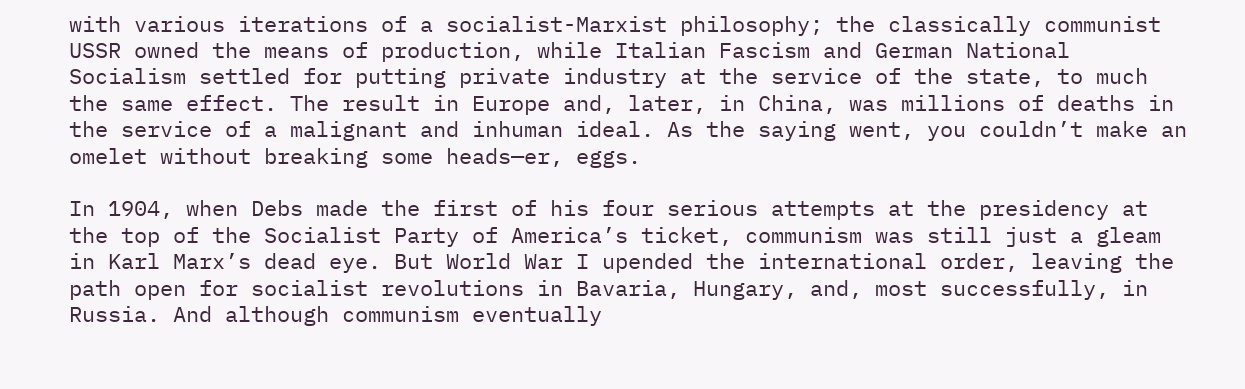with various iterations of a socialist-Marxist philosophy; the classically communist USSR owned the means of production, while Italian Fascism and German National Socialism settled for putting private industry at the service of the state, to much the same effect. The result in Europe and, later, in China, was millions of deaths in the service of a malignant and inhuman ideal. As the saying went, you couldn’t make an omelet without breaking some heads—er, eggs.

In 1904, when Debs made the first of his four serious attempts at the presidency at the top of the Socialist Party of America’s ticket, communism was still just a gleam in Karl Marx’s dead eye. But World War I upended the international order, leaving the path open for socialist revolutions in Bavaria, Hungary, and, most successfully, in Russia. And although communism eventually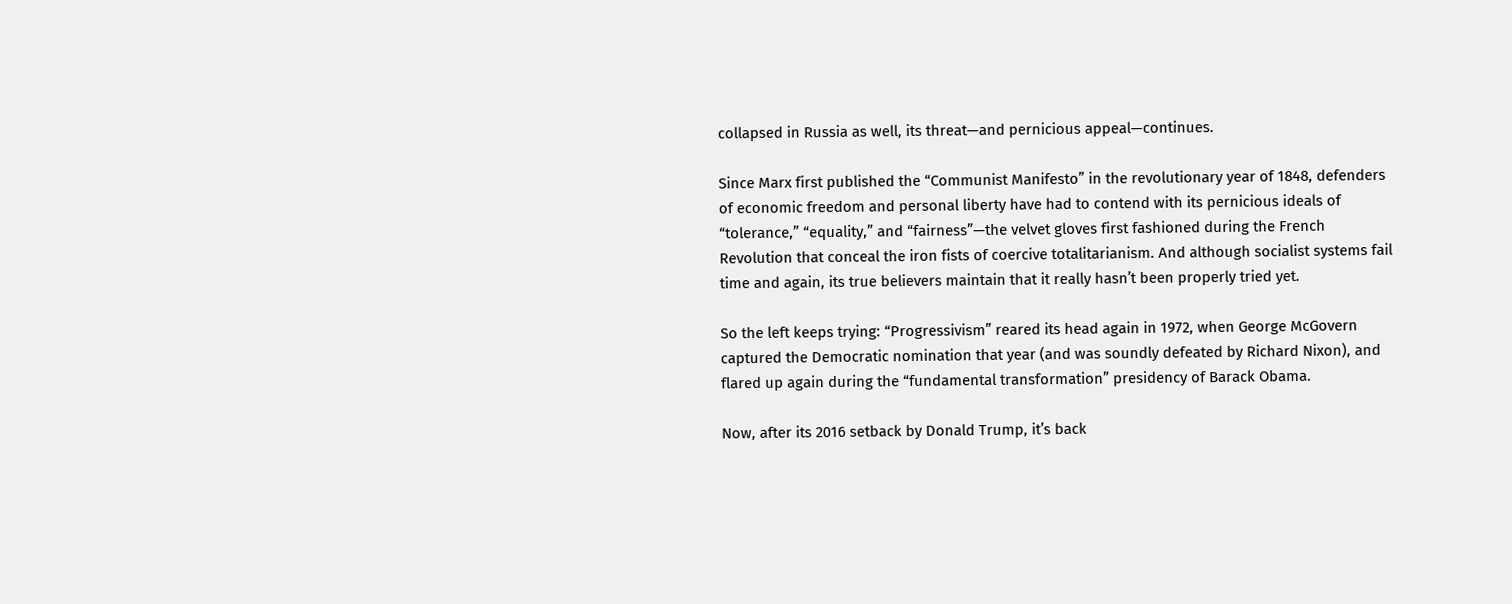collapsed in Russia as well, its threat—and pernicious appeal—continues.

Since Marx first published the “Communist Manifesto” in the revolutionary year of 1848, defenders of economic freedom and personal liberty have had to contend with its pernicious ideals of “tolerance,” “equality,” and “fairness”—the velvet gloves first fashioned during the French Revolution that conceal the iron fists of coercive totalitarianism. And although socialist systems fail time and again, its true believers maintain that it really hasn’t been properly tried yet.

So the left keeps trying: “Progressivism” reared its head again in 1972, when George McGovern captured the Democratic nomination that year (and was soundly defeated by Richard Nixon), and flared up again during the “fundamental transformation” presidency of Barack Obama.

Now, after its 2016 setback by Donald Trump, it’s back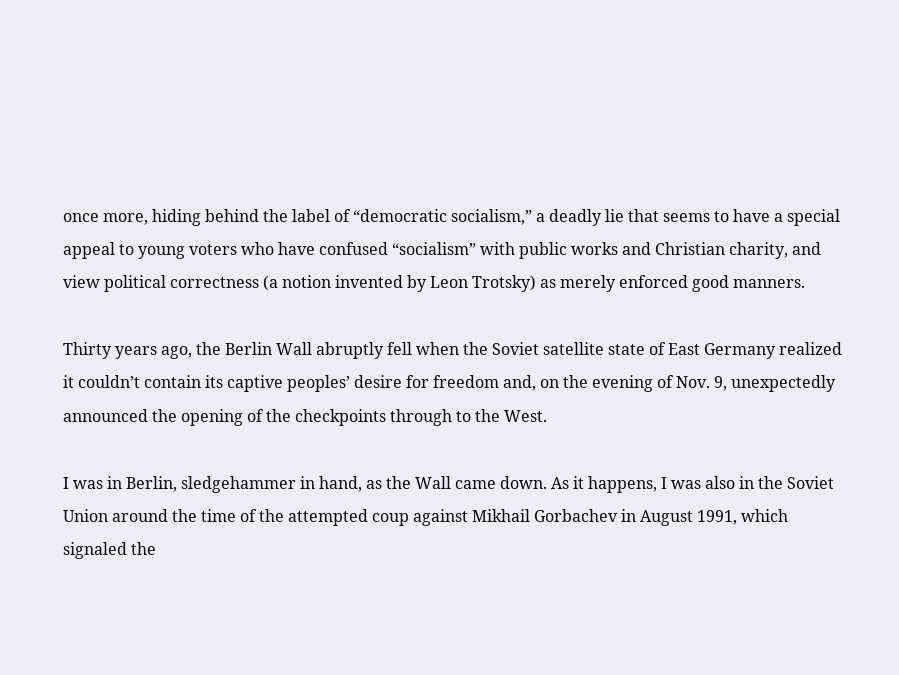once more, hiding behind the label of “democratic socialism,” a deadly lie that seems to have a special appeal to young voters who have confused “socialism” with public works and Christian charity, and view political correctness (a notion invented by Leon Trotsky) as merely enforced good manners.

Thirty years ago, the Berlin Wall abruptly fell when the Soviet satellite state of East Germany realized it couldn’t contain its captive peoples’ desire for freedom and, on the evening of Nov. 9, unexpectedly announced the opening of the checkpoints through to the West.

I was in Berlin, sledgehammer in hand, as the Wall came down. As it happens, I was also in the Soviet Union around the time of the attempted coup against Mikhail Gorbachev in August 1991, which signaled the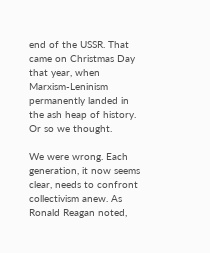end of the USSR. That came on Christmas Day that year, when Marxism-Leninism permanently landed in the ash heap of history. Or so we thought.

We were wrong. Each generation, it now seems clear, needs to confront collectivism anew. As Ronald Reagan noted,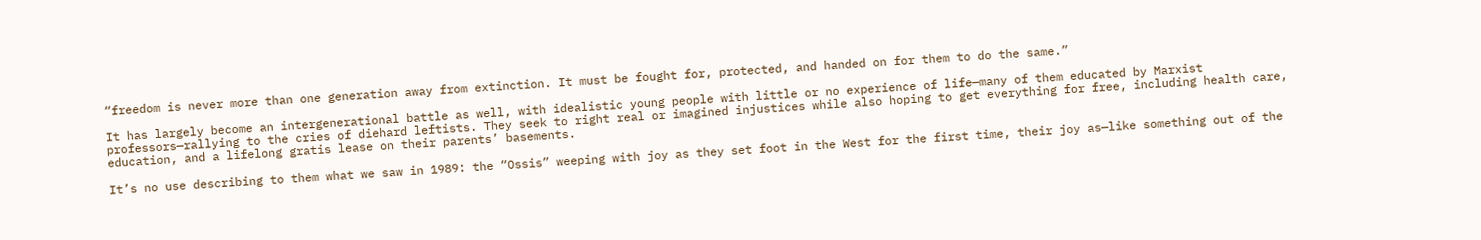“freedom is never more than one generation away from extinction. It must be fought for, protected, and handed on for them to do the same.”

It has largely become an intergenerational battle as well, with idealistic young people with little or no experience of life—many of them educated by Marxist professors—rallying to the cries of diehard leftists. They seek to right real or imagined injustices while also hoping to get everything for free, including health care, education, and a lifelong gratis lease on their parents’ basements.

It’s no use describing to them what we saw in 1989: the “Ossis” weeping with joy as they set foot in the West for the first time, their joy as—like something out of the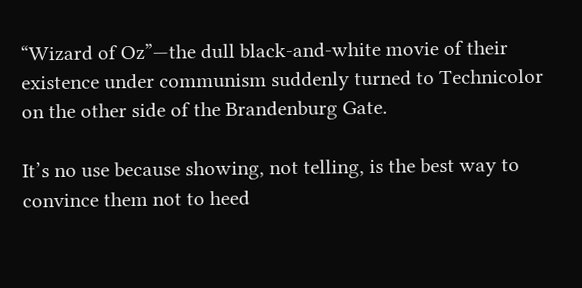“Wizard of Oz”—the dull black-and-white movie of their existence under communism suddenly turned to Technicolor on the other side of the Brandenburg Gate.

It’s no use because showing, not telling, is the best way to convince them not to heed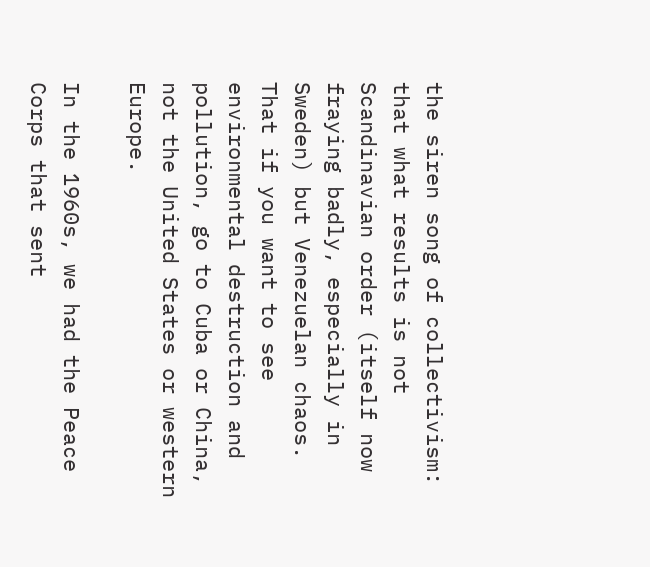the siren song of collectivism: that what results is not Scandinavian order (itself now fraying badly, especially in Sweden) but Venezuelan chaos. That if you want to see environmental destruction and pollution, go to Cuba or China, not the United States or western Europe.

In the 1960s, we had the Peace Corps that sent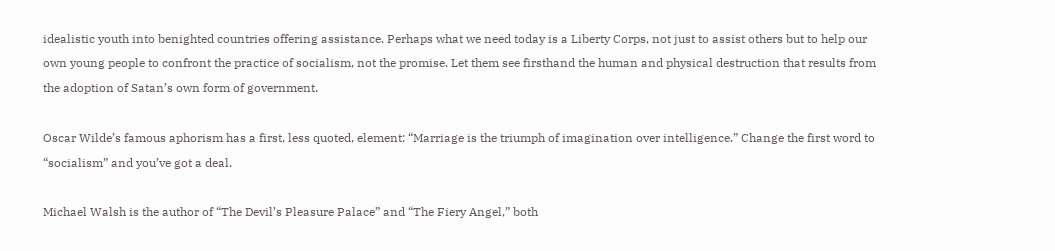idealistic youth into benighted countries offering assistance. Perhaps what we need today is a Liberty Corps, not just to assist others but to help our own young people to confront the practice of socialism, not the promise. Let them see firsthand the human and physical destruction that results from the adoption of Satan’s own form of government.

Oscar Wilde’s famous aphorism has a first, less quoted, element: “Marriage is the triumph of imagination over intelligence.” Change the first word to “socialism” and you’ve got a deal.

Michael Walsh is the author of “The Devil’s Pleasure Palace” and “The Fiery Angel,” both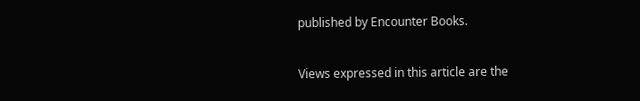published by Encounter Books.

Views expressed in this article are the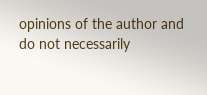opinions of the author and do not necessarily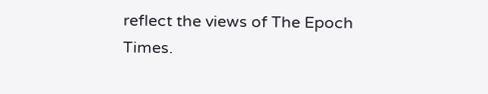reflect the views of The Epoch Times.